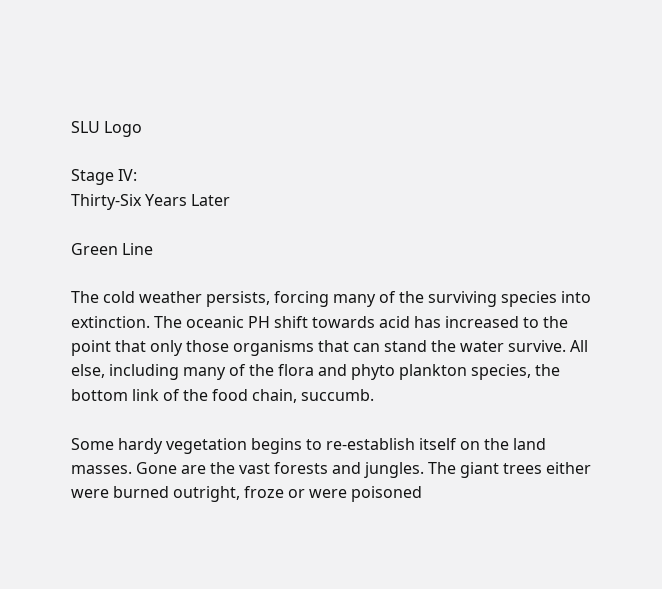SLU Logo

Stage IV:
Thirty-Six Years Later

Green Line

The cold weather persists, forcing many of the surviving species into extinction. The oceanic PH shift towards acid has increased to the point that only those organisms that can stand the water survive. All else, including many of the flora and phyto plankton species, the bottom link of the food chain, succumb.

Some hardy vegetation begins to re-establish itself on the land masses. Gone are the vast forests and jungles. The giant trees either were burned outright, froze or were poisoned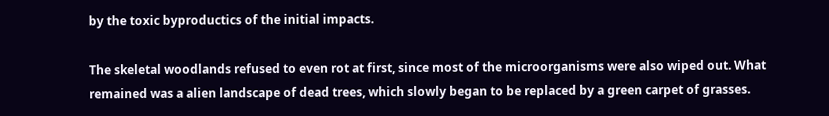by the toxic byproductics of the initial impacts.

The skeletal woodlands refused to even rot at first, since most of the microorganisms were also wiped out. What remained was a alien landscape of dead trees, which slowly began to be replaced by a green carpet of grasses.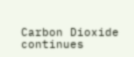Carbon Dioxide continues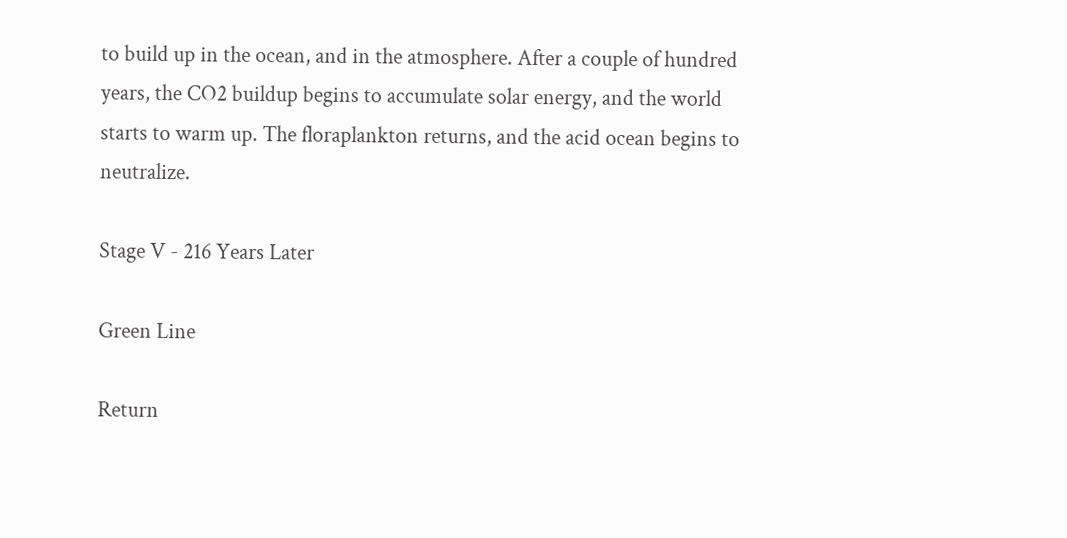to build up in the ocean, and in the atmosphere. After a couple of hundred years, the CO2 buildup begins to accumulate solar energy, and the world starts to warm up. The floraplankton returns, and the acid ocean begins to neutralize.

Stage V - 216 Years Later

Green Line

Return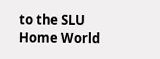to the SLU Home World